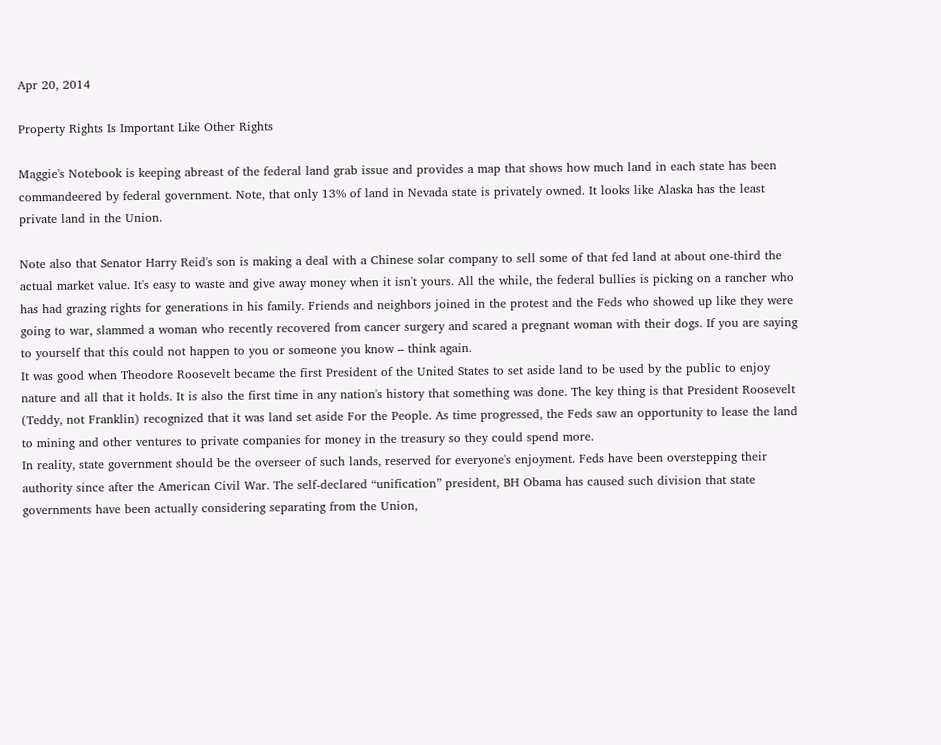Apr 20, 2014

Property Rights Is Important Like Other Rights

Maggie's Notebook is keeping abreast of the federal land grab issue and provides a map that shows how much land in each state has been commandeered by federal government. Note, that only 13% of land in Nevada state is privately owned. It looks like Alaska has the least private land in the Union.

Note also that Senator Harry Reid's son is making a deal with a Chinese solar company to sell some of that fed land at about one-third the actual market value. It's easy to waste and give away money when it isn't yours. All the while, the federal bullies is picking on a rancher who has had grazing rights for generations in his family. Friends and neighbors joined in the protest and the Feds who showed up like they were going to war, slammed a woman who recently recovered from cancer surgery and scared a pregnant woman with their dogs. If you are saying to yourself that this could not happen to you or someone you know – think again.
It was good when Theodore Roosevelt became the first President of the United States to set aside land to be used by the public to enjoy nature and all that it holds. It is also the first time in any nation's history that something was done. The key thing is that President Roosevelt (Teddy, not Franklin) recognized that it was land set aside For the People. As time progressed, the Feds saw an opportunity to lease the land to mining and other ventures to private companies for money in the treasury so they could spend more.
In reality, state government should be the overseer of such lands, reserved for everyone's enjoyment. Feds have been overstepping their authority since after the American Civil War. The self-declared “unification” president, BH Obama has caused such division that state governments have been actually considering separating from the Union,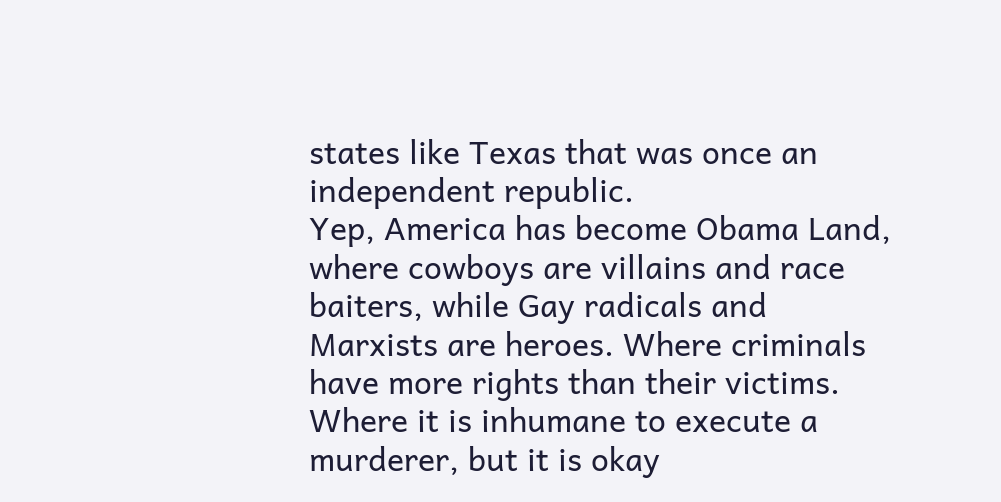states like Texas that was once an independent republic.
Yep, America has become Obama Land, where cowboys are villains and race baiters, while Gay radicals and Marxists are heroes. Where criminals have more rights than their victims. Where it is inhumane to execute a murderer, but it is okay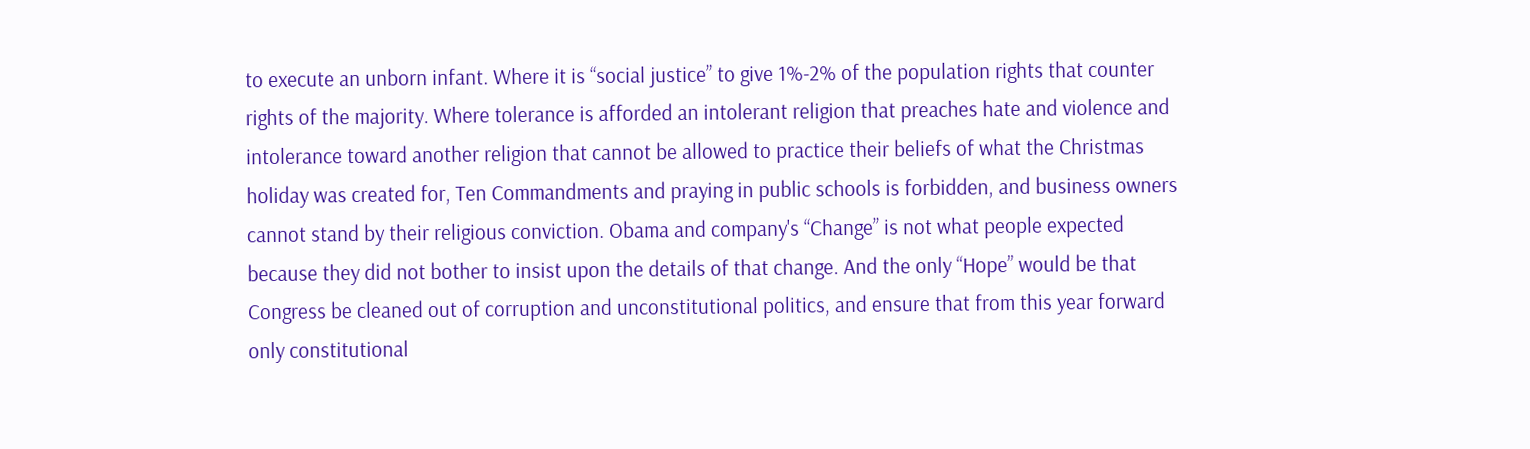to execute an unborn infant. Where it is “social justice” to give 1%-2% of the population rights that counter rights of the majority. Where tolerance is afforded an intolerant religion that preaches hate and violence and intolerance toward another religion that cannot be allowed to practice their beliefs of what the Christmas holiday was created for, Ten Commandments and praying in public schools is forbidden, and business owners cannot stand by their religious conviction. Obama and company's “Change” is not what people expected because they did not bother to insist upon the details of that change. And the only “Hope” would be that Congress be cleaned out of corruption and unconstitutional politics, and ensure that from this year forward only constitutional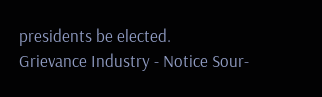presidents be elected.
Grievance Industry - Notice Sour-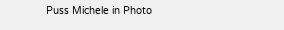Puss Michele in Photo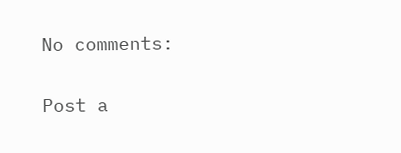No comments:

Post a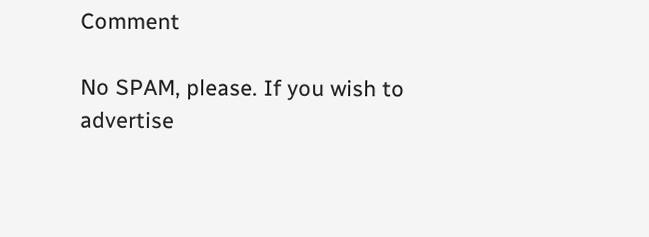Comment

No SPAM, please. If you wish to advertise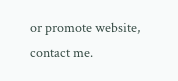or promote website, contact me.